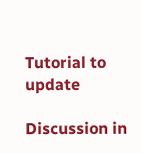Tutorial to update

Discussion in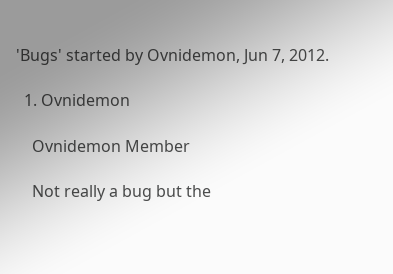'Bugs' started by Ovnidemon, Jun 7, 2012.

  1. Ovnidemon

    Ovnidemon Member

    Not really a bug but the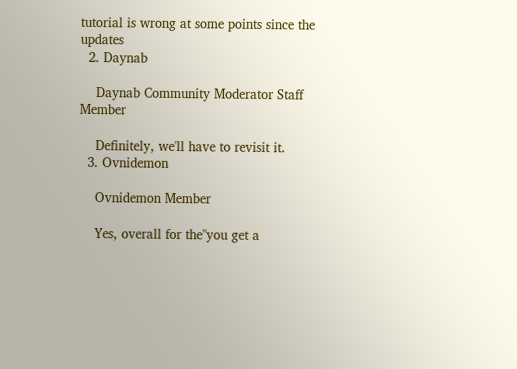tutorial is wrong at some points since the updates
  2. Daynab

    Daynab Community Moderator Staff Member

    Definitely, we'll have to revisit it.
  3. Ovnidemon

    Ovnidemon Member

    Yes, overall for the"you get a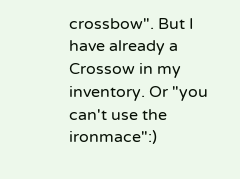crossbow". But I have already a Crossow in my inventory. Or "you can't use the ironmace":)